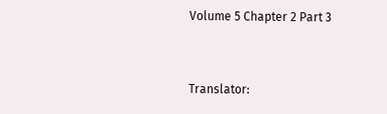Volume 5 Chapter 2 Part 3


Translator: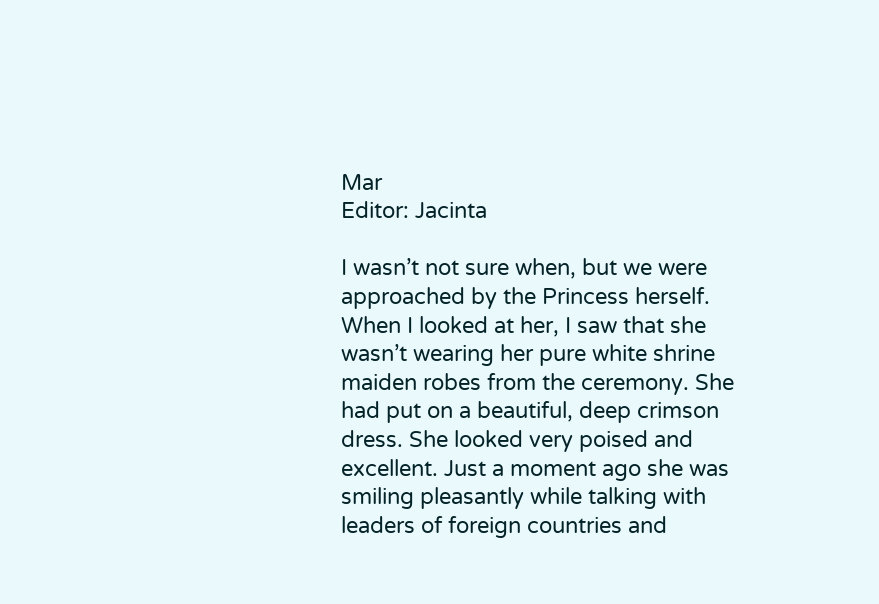Mar
Editor: Jacinta

I wasn’t not sure when, but we were approached by the Princess herself. When I looked at her, I saw that she wasn’t wearing her pure white shrine maiden robes from the ceremony. She had put on a beautiful, deep crimson dress. She looked very poised and excellent. Just a moment ago she was smiling pleasantly while talking with leaders of foreign countries and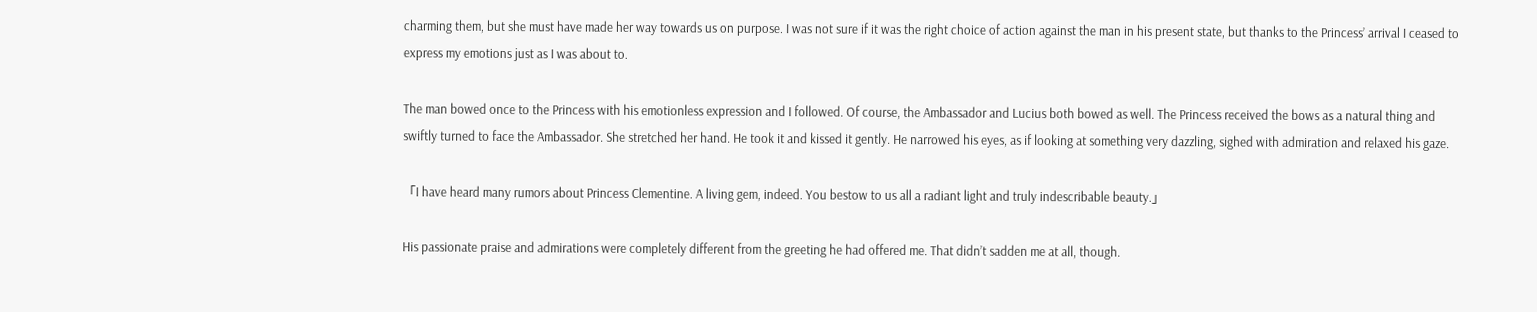charming them, but she must have made her way towards us on purpose. I was not sure if it was the right choice of action against the man in his present state, but thanks to the Princess’ arrival I ceased to express my emotions just as I was about to.

The man bowed once to the Princess with his emotionless expression and I followed. Of course, the Ambassador and Lucius both bowed as well. The Princess received the bows as a natural thing and swiftly turned to face the Ambassador. She stretched her hand. He took it and kissed it gently. He narrowed his eyes, as if looking at something very dazzling, sighed with admiration and relaxed his gaze.

「I have heard many rumors about Princess Clementine. A living gem, indeed. You bestow to us all a radiant light and truly indescribable beauty.」

His passionate praise and admirations were completely different from the greeting he had offered me. That didn’t sadden me at all, though.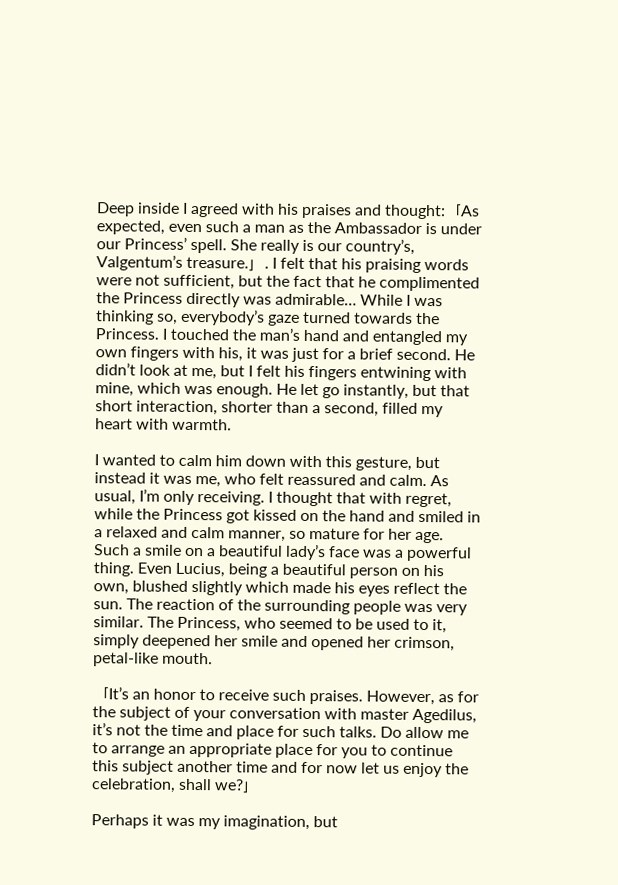Deep inside I agreed with his praises and thought:「As expected, even such a man as the Ambassador is under our Princess’ spell. She really is our country’s, Valgentum’s treasure.」. I felt that his praising words were not sufficient, but the fact that he complimented the Princess directly was admirable… While I was thinking so, everybody’s gaze turned towards the Princess. I touched the man’s hand and entangled my own fingers with his, it was just for a brief second. He didn’t look at me, but I felt his fingers entwining with mine, which was enough. He let go instantly, but that short interaction, shorter than a second, filled my heart with warmth.

I wanted to calm him down with this gesture, but instead it was me, who felt reassured and calm. As usual, I’m only receiving. I thought that with regret, while the Princess got kissed on the hand and smiled in a relaxed and calm manner, so mature for her age. Such a smile on a beautiful lady’s face was a powerful thing. Even Lucius, being a beautiful person on his own, blushed slightly which made his eyes reflect the sun. The reaction of the surrounding people was very similar. The Princess, who seemed to be used to it, simply deepened her smile and opened her crimson, petal-like mouth.

「It’s an honor to receive such praises. However, as for the subject of your conversation with master Agedilus, it’s not the time and place for such talks. Do allow me to arrange an appropriate place for you to continue this subject another time and for now let us enjoy the celebration, shall we?」

Perhaps it was my imagination, but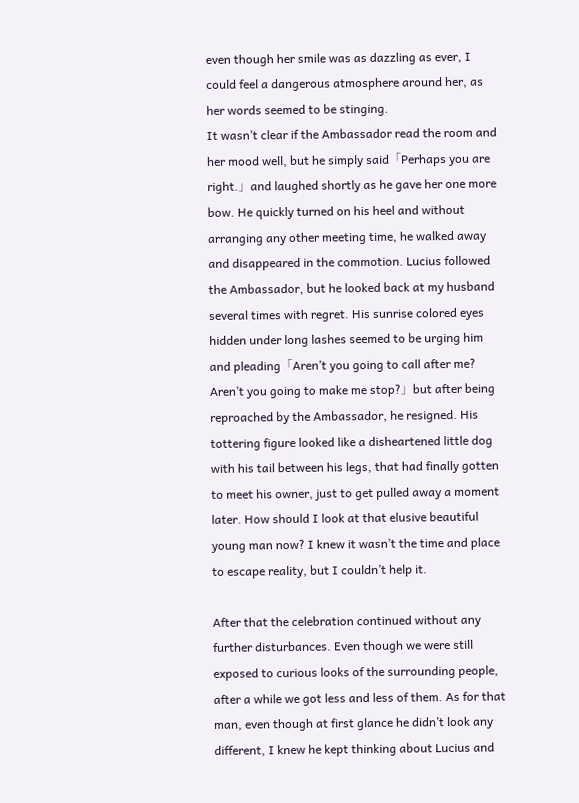even though her smile was as dazzling as ever, I could feel a dangerous atmosphere around her, as her words seemed to be stinging.
It wasn’t clear if the Ambassador read the room and her mood well, but he simply said「Perhaps you are right.」and laughed shortly as he gave her one more bow. He quickly turned on his heel and without arranging any other meeting time, he walked away and disappeared in the commotion. Lucius followed the Ambassador, but he looked back at my husband several times with regret. His sunrise colored eyes hidden under long lashes seemed to be urging him and pleading「Aren’t you going to call after me? Aren’t you going to make me stop?」but after being reproached by the Ambassador, he resigned. His tottering figure looked like a disheartened little dog with his tail between his legs, that had finally gotten to meet his owner, just to get pulled away a moment later. How should I look at that elusive beautiful young man now? I knew it wasn’t the time and place to escape reality, but I couldn’t help it.

After that the celebration continued without any further disturbances. Even though we were still exposed to curious looks of the surrounding people, after a while we got less and less of them. As for that man, even though at first glance he didn’t look any different, I knew he kept thinking about Lucius and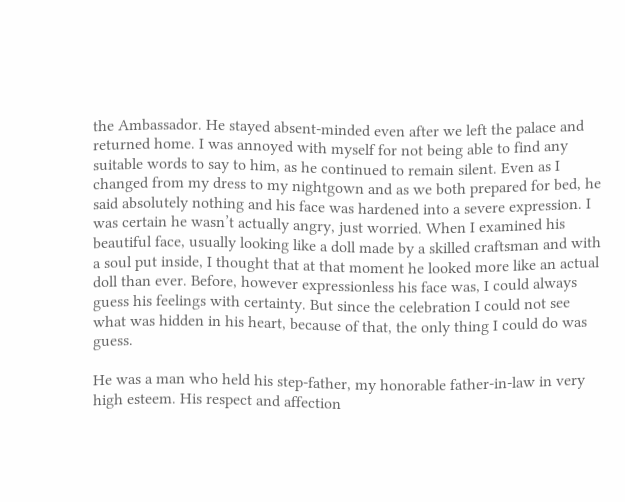the Ambassador. He stayed absent-minded even after we left the palace and returned home. I was annoyed with myself for not being able to find any suitable words to say to him, as he continued to remain silent. Even as I changed from my dress to my nightgown and as we both prepared for bed, he said absolutely nothing and his face was hardened into a severe expression. I was certain he wasn’t actually angry, just worried. When I examined his beautiful face, usually looking like a doll made by a skilled craftsman and with a soul put inside, I thought that at that moment he looked more like an actual doll than ever. Before, however expressionless his face was, I could always guess his feelings with certainty. But since the celebration I could not see what was hidden in his heart, because of that, the only thing I could do was guess.

He was a man who held his step-father, my honorable father-in-law in very high esteem. His respect and affection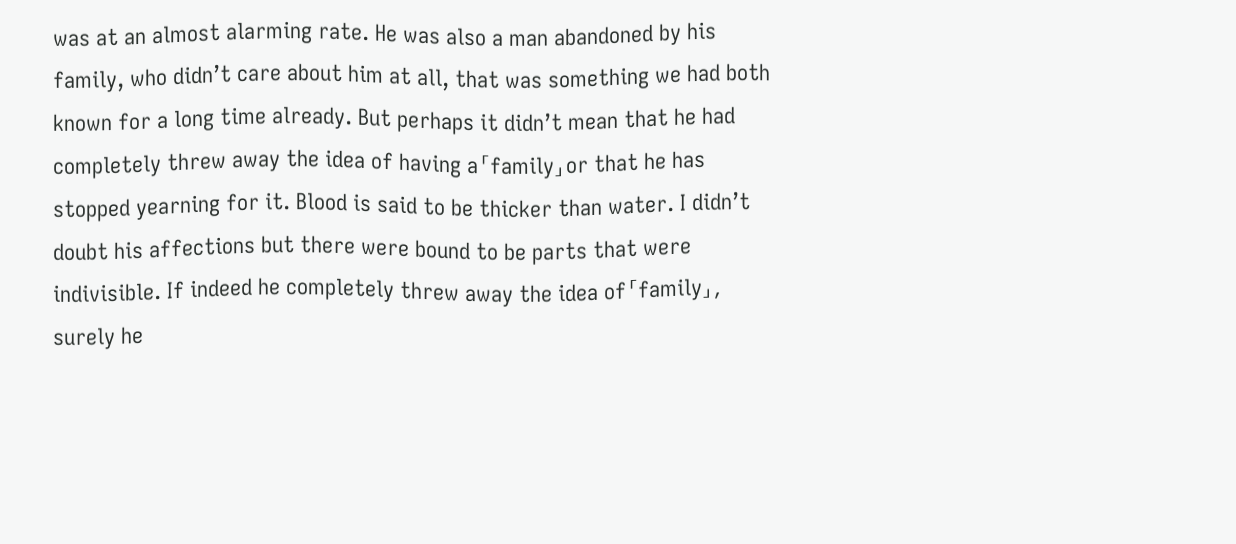was at an almost alarming rate. He was also a man abandoned by his family, who didn’t care about him at all, that was something we had both known for a long time already. But perhaps it didn’t mean that he had completely threw away the idea of having a「family」or that he has stopped yearning for it. Blood is said to be thicker than water. I didn’t doubt his affections but there were bound to be parts that were indivisible. If indeed he completely threw away the idea of「family」, surely he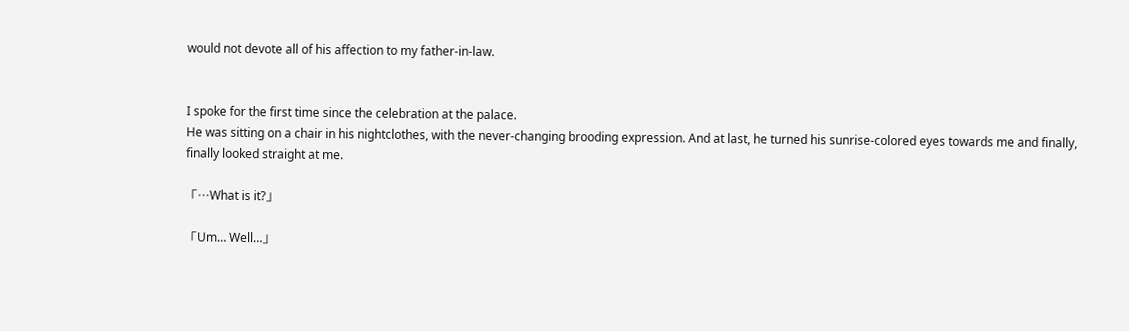would not devote all of his affection to my father-in-law.


I spoke for the first time since the celebration at the palace.
He was sitting on a chair in his nightclothes, with the never-changing brooding expression. And at last, he turned his sunrise-colored eyes towards me and finally, finally looked straight at me.

「…What is it?」

「Um… Well…」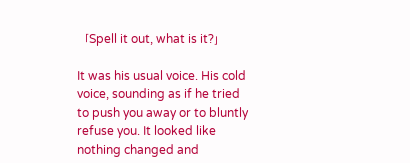「Spell it out, what is it?」

It was his usual voice. His cold voice, sounding as if he tried to push you away or to bluntly refuse you. It looked like nothing changed and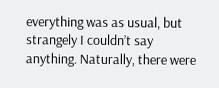everything was as usual, but strangely I couldn’t say anything. Naturally, there were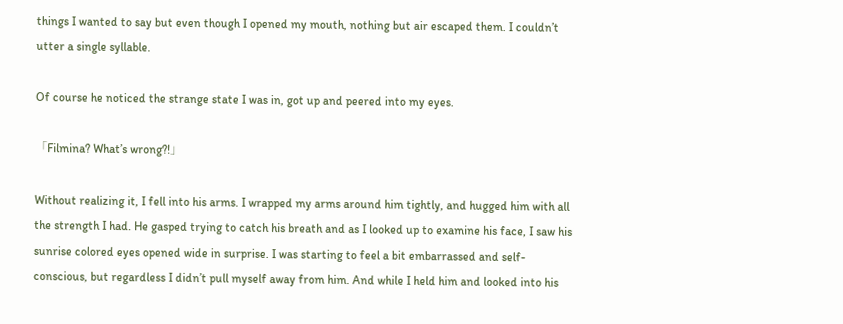things I wanted to say but even though I opened my mouth, nothing but air escaped them. I couldn’t utter a single syllable.

Of course he noticed the strange state I was in, got up and peered into my eyes.

「Filmina? What’s wrong?!」

Without realizing it, I fell into his arms. I wrapped my arms around him tightly, and hugged him with all the strength I had. He gasped trying to catch his breath and as I looked up to examine his face, I saw his sunrise colored eyes opened wide in surprise. I was starting to feel a bit embarrassed and self-conscious, but regardless I didn’t pull myself away from him. And while I held him and looked into his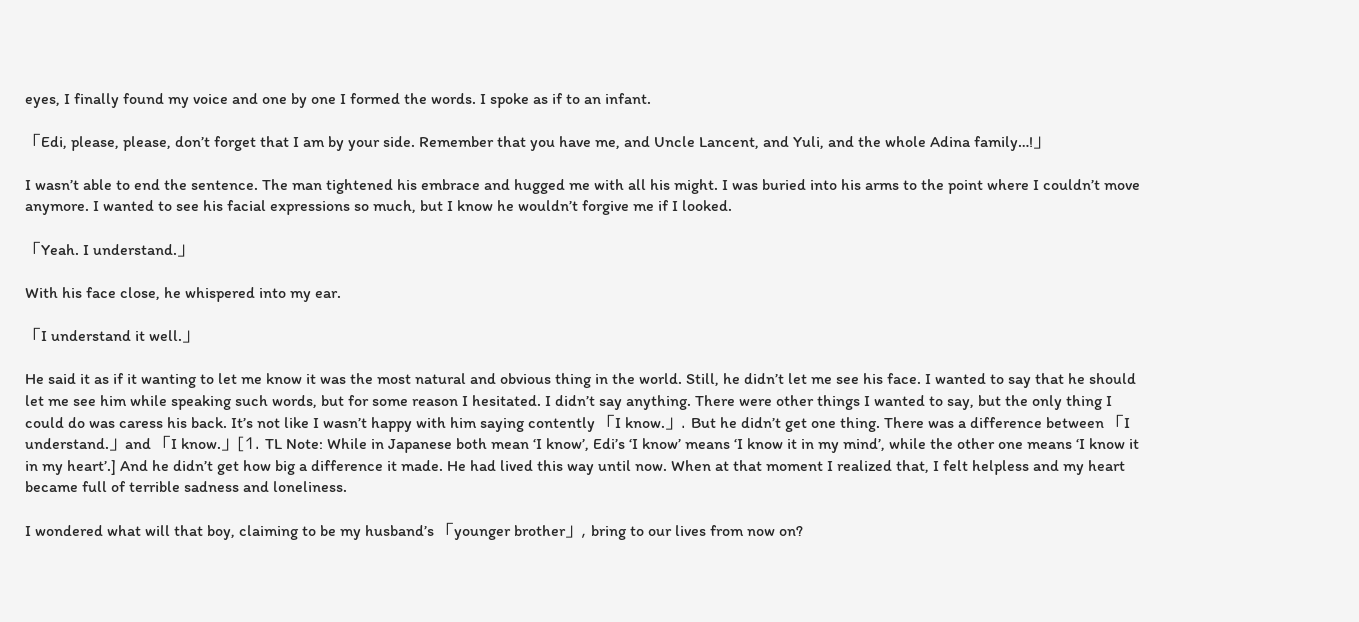eyes, I finally found my voice and one by one I formed the words. I spoke as if to an infant.

「Edi, please, please, don’t forget that I am by your side. Remember that you have me, and Uncle Lancent, and Yuli, and the whole Adina family…!」

I wasn’t able to end the sentence. The man tightened his embrace and hugged me with all his might. I was buried into his arms to the point where I couldn’t move anymore. I wanted to see his facial expressions so much, but I know he wouldn’t forgive me if I looked.

「Yeah. I understand.」

With his face close, he whispered into my ear.

「I understand it well.」

He said it as if it wanting to let me know it was the most natural and obvious thing in the world. Still, he didn’t let me see his face. I wanted to say that he should let me see him while speaking such words, but for some reason I hesitated. I didn’t say anything. There were other things I wanted to say, but the only thing I could do was caress his back. It’s not like I wasn’t happy with him saying contently 「I know.」. But he didn’t get one thing. There was a difference between 「I understand.」and 「I know.」[1. TL Note: While in Japanese both mean ‘I know’, Edi’s ‘I know’ means ‘I know it in my mind’, while the other one means ‘I know it in my heart’.] And he didn’t get how big a difference it made. He had lived this way until now. When at that moment I realized that, I felt helpless and my heart became full of terrible sadness and loneliness.

I wondered what will that boy, claiming to be my husband’s 「younger brother」, bring to our lives from now on?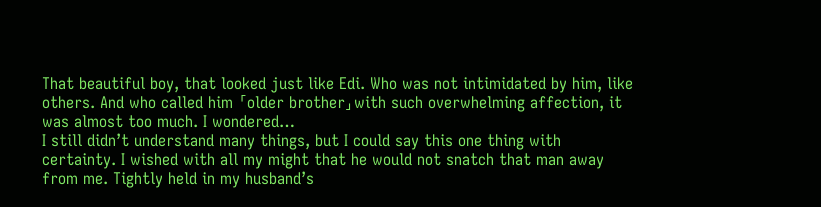That beautiful boy, that looked just like Edi. Who was not intimidated by him, like others. And who called him 「older brother」with such overwhelming affection, it was almost too much. I wondered…
I still didn’t understand many things, but I could say this one thing with certainty. I wished with all my might that he would not snatch that man away from me. Tightly held in my husband’s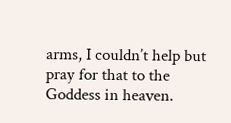arms, I couldn’t help but pray for that to the Goddess in heaven.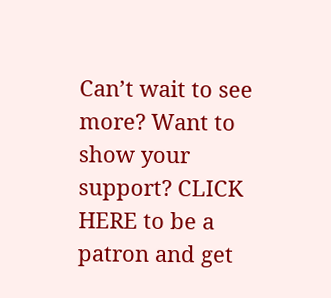Can’t wait to see more? Want to show your support? CLICK HERE to be a patron and get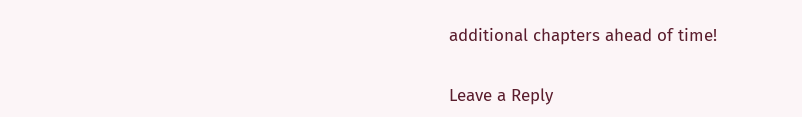additional chapters ahead of time!


Leave a Reply